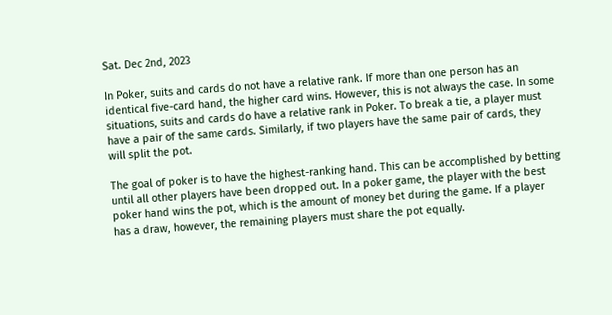Sat. Dec 2nd, 2023

In Poker, suits and cards do not have a relative rank. If more than one person has an identical five-card hand, the higher card wins. However, this is not always the case. In some situations, suits and cards do have a relative rank in Poker. To break a tie, a player must have a pair of the same cards. Similarly, if two players have the same pair of cards, they will split the pot.

The goal of poker is to have the highest-ranking hand. This can be accomplished by betting until all other players have been dropped out. In a poker game, the player with the best poker hand wins the pot, which is the amount of money bet during the game. If a player has a draw, however, the remaining players must share the pot equally.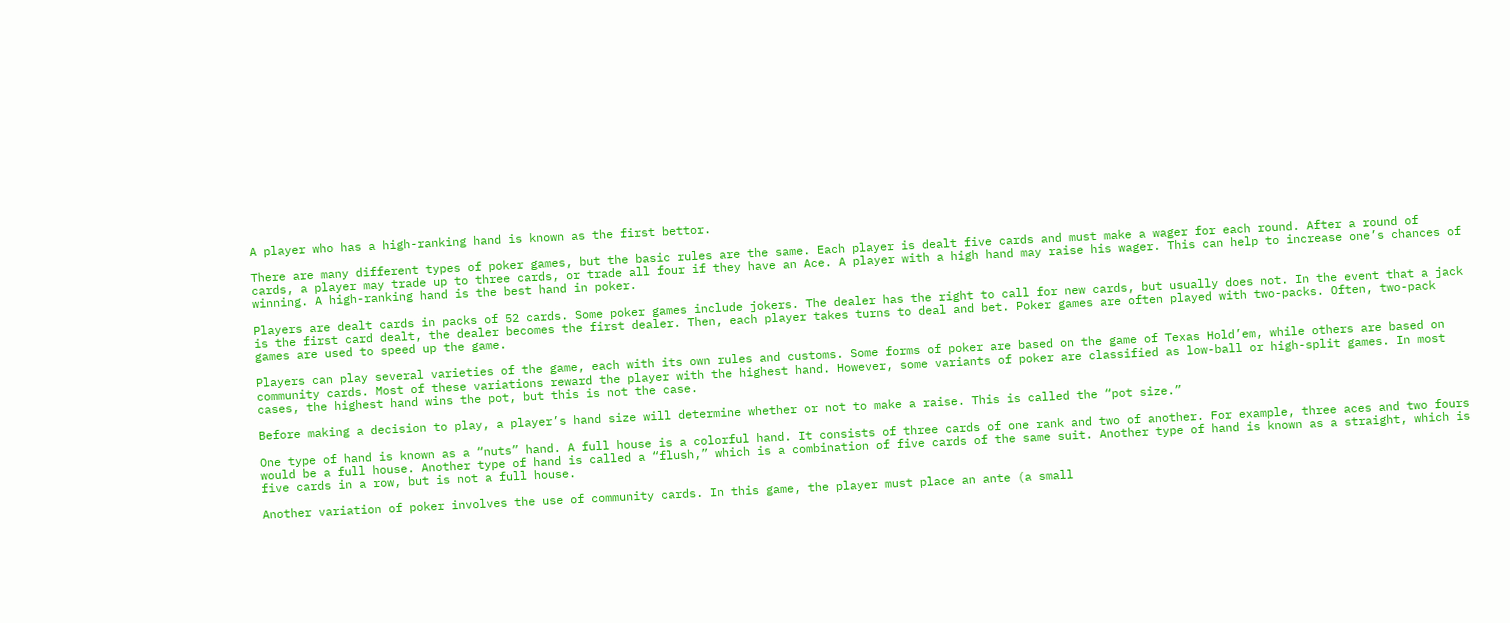A player who has a high-ranking hand is known as the first bettor.

There are many different types of poker games, but the basic rules are the same. Each player is dealt five cards and must make a wager for each round. After a round of cards, a player may trade up to three cards, or trade all four if they have an Ace. A player with a high hand may raise his wager. This can help to increase one’s chances of winning. A high-ranking hand is the best hand in poker.

Players are dealt cards in packs of 52 cards. Some poker games include jokers. The dealer has the right to call for new cards, but usually does not. In the event that a jack is the first card dealt, the dealer becomes the first dealer. Then, each player takes turns to deal and bet. Poker games are often played with two-packs. Often, two-pack games are used to speed up the game.

Players can play several varieties of the game, each with its own rules and customs. Some forms of poker are based on the game of Texas Hold’em, while others are based on community cards. Most of these variations reward the player with the highest hand. However, some variants of poker are classified as low-ball or high-split games. In most cases, the highest hand wins the pot, but this is not the case.

Before making a decision to play, a player’s hand size will determine whether or not to make a raise. This is called the “pot size.”

One type of hand is known as a “nuts” hand. A full house is a colorful hand. It consists of three cards of one rank and two of another. For example, three aces and two fours would be a full house. Another type of hand is called a “flush,” which is a combination of five cards of the same suit. Another type of hand is known as a straight, which is five cards in a row, but is not a full house.

Another variation of poker involves the use of community cards. In this game, the player must place an ante (a small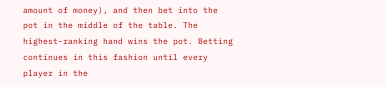amount of money), and then bet into the pot in the middle of the table. The highest-ranking hand wins the pot. Betting continues in this fashion until every player in the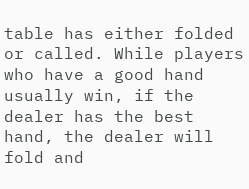table has either folded or called. While players who have a good hand usually win, if the dealer has the best hand, the dealer will fold and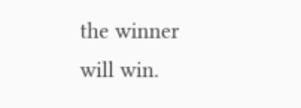the winner will win.